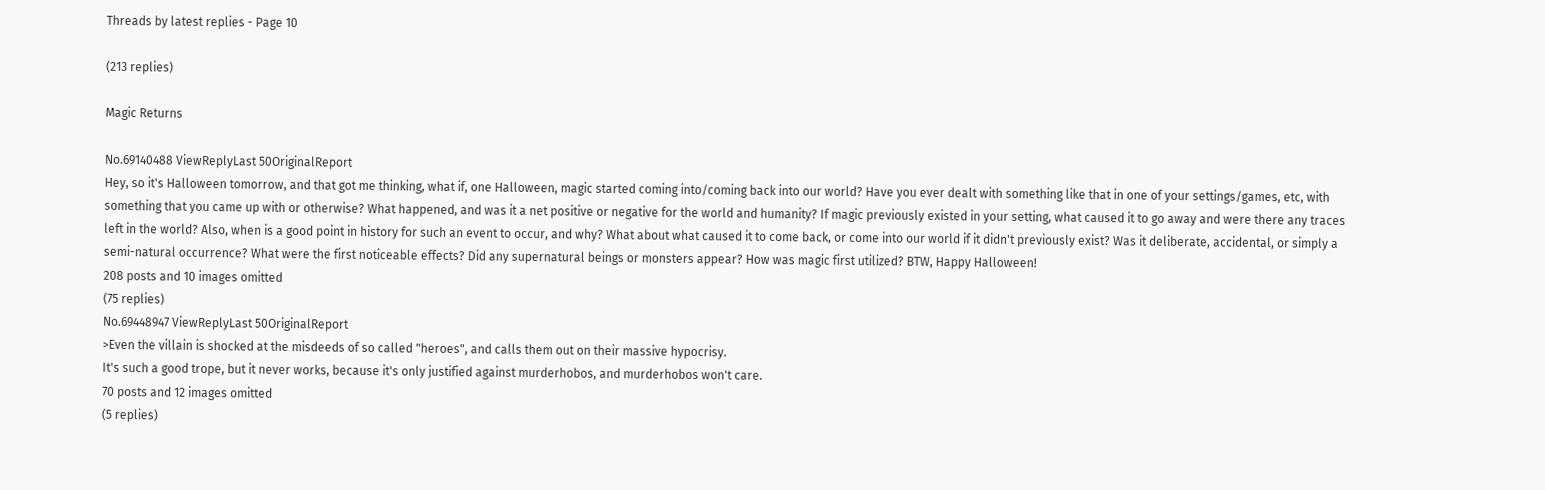Threads by latest replies - Page 10

(213 replies)

Magic Returns

No.69140488 ViewReplyLast 50OriginalReport
Hey, so it's Halloween tomorrow, and that got me thinking, what if, one Halloween, magic started coming into/coming back into our world? Have you ever dealt with something like that in one of your settings/games, etc, with something that you came up with or otherwise? What happened, and was it a net positive or negative for the world and humanity? If magic previously existed in your setting, what caused it to go away and were there any traces left in the world? Also, when is a good point in history for such an event to occur, and why? What about what caused it to come back, or come into our world if it didn't previously exist? Was it deliberate, accidental, or simply a semi-natural occurrence? What were the first noticeable effects? Did any supernatural beings or monsters appear? How was magic first utilized? BTW, Happy Halloween!
208 posts and 10 images omitted
(75 replies)
No.69448947 ViewReplyLast 50OriginalReport
>Even the villain is shocked at the misdeeds of so called "heroes", and calls them out on their massive hypocrisy.
It's such a good trope, but it never works, because it's only justified against murderhobos, and murderhobos won't care.
70 posts and 12 images omitted
(5 replies)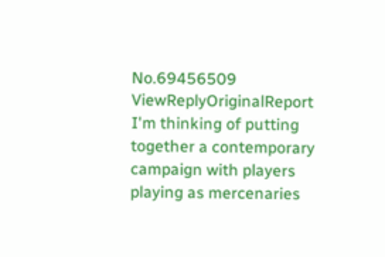No.69456509 ViewReplyOriginalReport
I'm thinking of putting together a contemporary campaign with players playing as mercenaries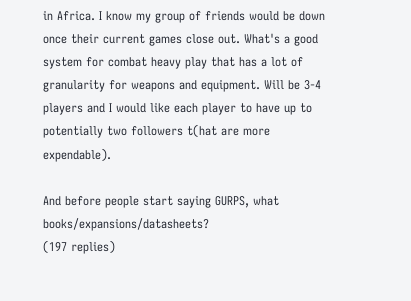in Africa. I know my group of friends would be down once their current games close out. What's a good system for combat heavy play that has a lot of granularity for weapons and equipment. Will be 3-4 players and I would like each player to have up to potentially two followers t(hat are more expendable).

And before people start saying GURPS, what books/expansions/datasheets?
(197 replies)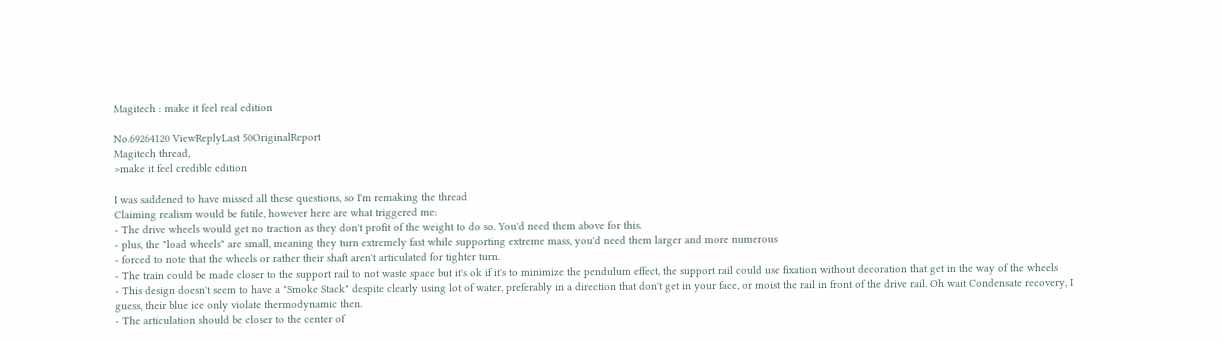Magitech : make it feel real edition

No.69264120 ViewReplyLast 50OriginalReport
Magitech thread,
>make it feel credible edition

I was saddened to have missed all these questions, so I'm remaking the thread
Claiming realism would be futile, however here are what triggered me:
- The drive wheels would get no traction as they don't profit of the weight to do so. You'd need them above for this.
- plus, the "load wheels" are small, meaning they turn extremely fast while supporting extreme mass, you'd need them larger and more numerous
- forced to note that the wheels or rather their shaft aren't articulated for tighter turn.
- The train could be made closer to the support rail to not waste space but it's ok if it's to minimize the pendulum effect, the support rail could use fixation without decoration that get in the way of the wheels
- This design doesn't seem to have a "Smoke Stack" despite clearly using lot of water, preferably in a direction that don't get in your face, or moist the rail in front of the drive rail. Oh wait Condensate recovery, I guess, their blue ice only violate thermodynamic then.
- The articulation should be closer to the center of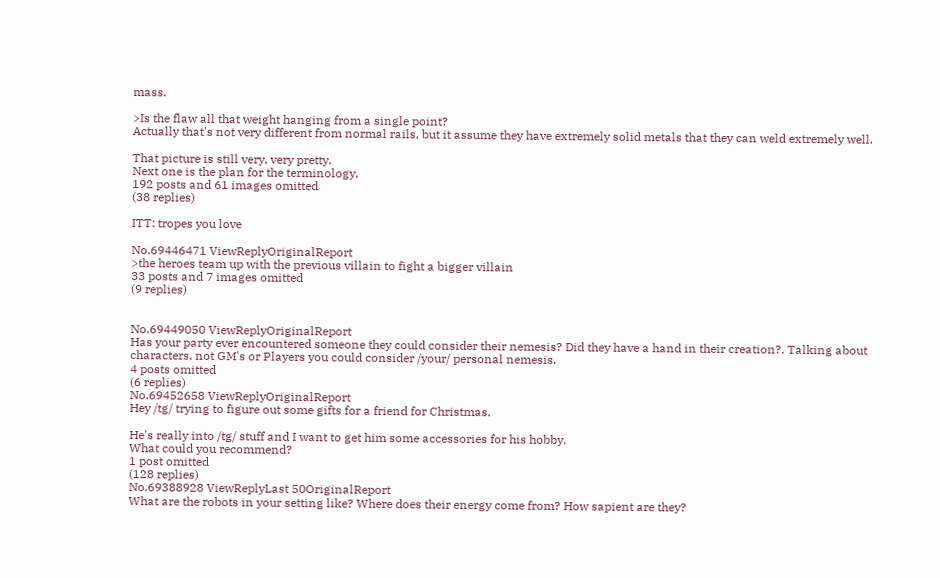mass.

>Is the flaw all that weight hanging from a single point?
Actually that's not very different from normal rails, but it assume they have extremely solid metals that they can weld extremely well.

That picture is still very, very pretty.
Next one is the plan for the terminology.
192 posts and 61 images omitted
(38 replies)

ITT: tropes you love

No.69446471 ViewReplyOriginalReport
>the heroes team up with the previous villain to fight a bigger villain
33 posts and 7 images omitted
(9 replies)


No.69449050 ViewReplyOriginalReport
Has your party ever encountered someone they could consider their nemesis? Did they have a hand in their creation?. Talking about characters, not GM's or Players you could consider /your/ personal nemesis.
4 posts omitted
(6 replies)
No.69452658 ViewReplyOriginalReport
Hey /tg/ trying to figure out some gifts for a friend for Christmas.

He's really into /tg/ stuff and I want to get him some accessories for his hobby.
What could you recommend?
1 post omitted
(128 replies)
No.69388928 ViewReplyLast 50OriginalReport
What are the robots in your setting like? Where does their energy come from? How sapient are they?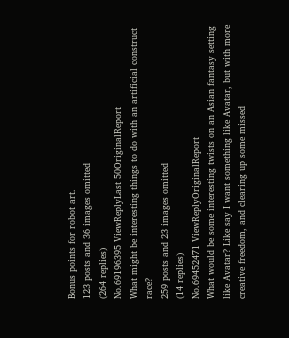Bonus points for robot art.
123 posts and 36 images omitted
(264 replies)
No.69196395 ViewReplyLast 50OriginalReport
What might be interesting things to do with an artificial construct race?
259 posts and 23 images omitted
(14 replies)
No.69452471 ViewReplyOriginalReport
What would be some interesting twists on an Asian fantasy setting like Avatar? Like say I want something like Avatar, but with more creative freedom, and clearing up some missed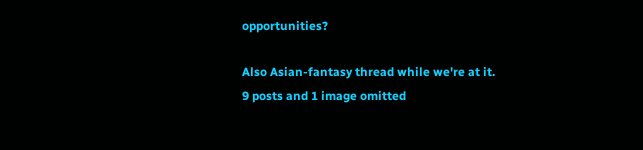opportunities?

Also Asian-fantasy thread while we're at it.
9 posts and 1 image omitted